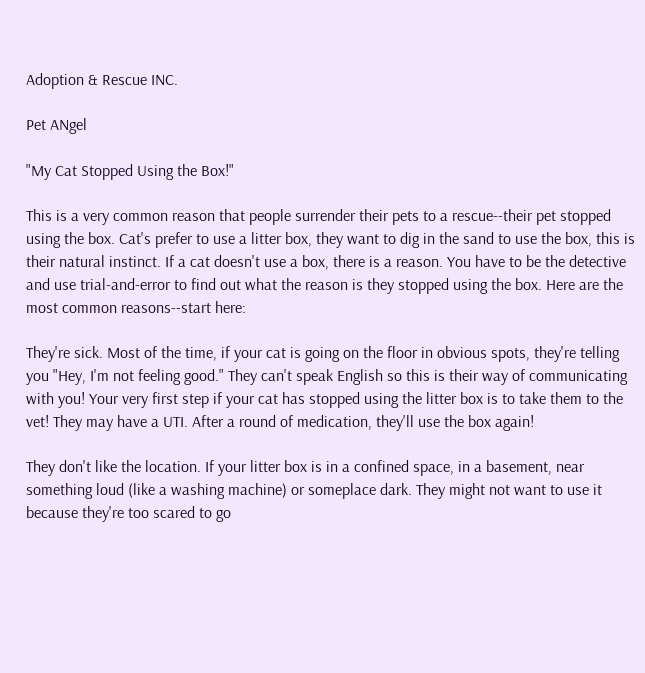Adoption & Rescue INC.

Pet ANgel

"My Cat Stopped Using the Box!"

This is a very common reason that people surrender their pets to a rescue--their pet stopped using the box. Cat's prefer to use a litter box, they want to dig in the sand to use the box, this is their natural instinct. If a cat doesn't use a box, there is a reason. You have to be the detective and use trial-and-error to find out what the reason is they stopped using the box. Here are the most common reasons--start here:

They're sick. Most of the time, if your cat is going on the floor in obvious spots, they're telling you "Hey, I'm not feeling good." They can't speak English so this is their way of communicating with you! Your very first step if your cat has stopped using the litter box is to take them to the vet! They may have a UTI. After a round of medication, they'll use the box again!

They don't like the location. If your litter box is in a confined space, in a basement, near something loud (like a washing machine) or someplace dark. They might not want to use it because they're too scared to go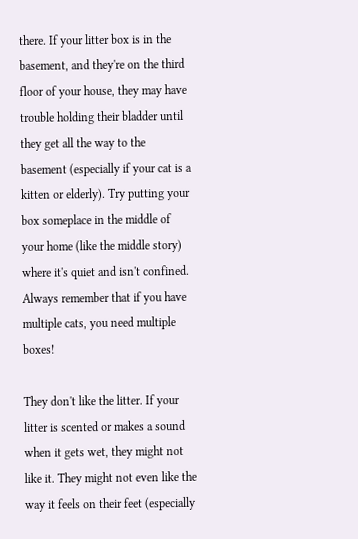there. If your litter box is in the basement, and they're on the third floor of your house, they may have trouble holding their bladder until they get all the way to the basement (especially if your cat is a kitten or elderly). Try putting your box someplace in the middle of your home (like the middle story) where it's quiet and isn't confined. Always remember that if you have multiple cats, you need multiple boxes!

They don't like the litter. If your litter is scented or makes a sound when it gets wet, they might not like it. They might not even like the way it feels on their feet (especially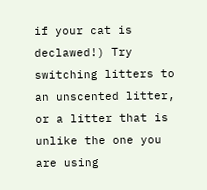if your cat is declawed!) Try switching litters to an unscented litter, or a litter that is unlike the one you are using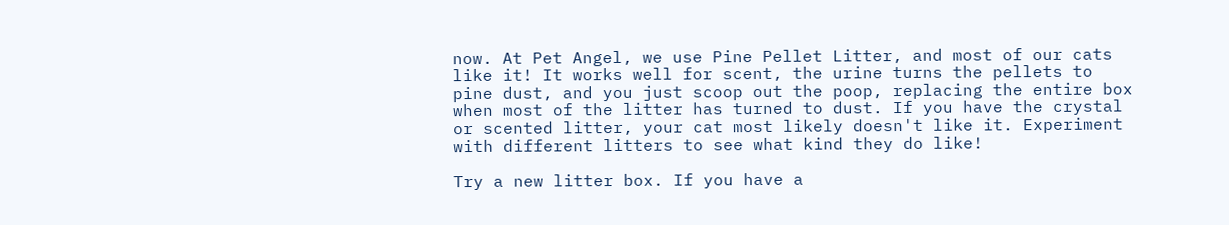now. At Pet Angel, we use Pine Pellet Litter, and most of our cats like it! It works well for scent, the urine turns the pellets to pine dust, and you just scoop out the poop, replacing the entire box when most of the litter has turned to dust. If you have the crystal or scented litter, your cat most likely doesn't like it. Experiment with different litters to see what kind they do like!

Try a new litter box. If you have a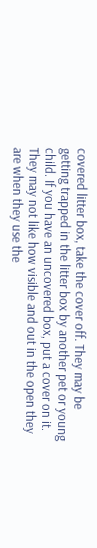covered litter box, take the cover off. They may be getting trapped in the litter box by another pet or young child. If you have an uncovered box, put a cover on it. They may not like how visible and out in the open they are when they use the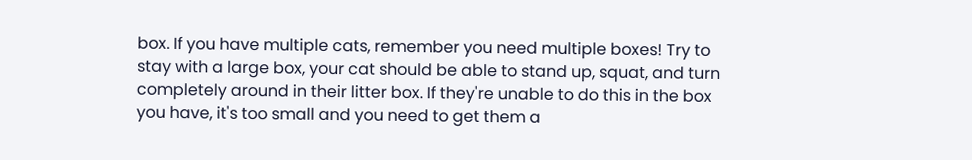box. If you have multiple cats, remember you need multiple boxes! Try to stay with a large box, your cat should be able to stand up, squat, and turn completely around in their litter box. If they're unable to do this in the box you have, it's too small and you need to get them a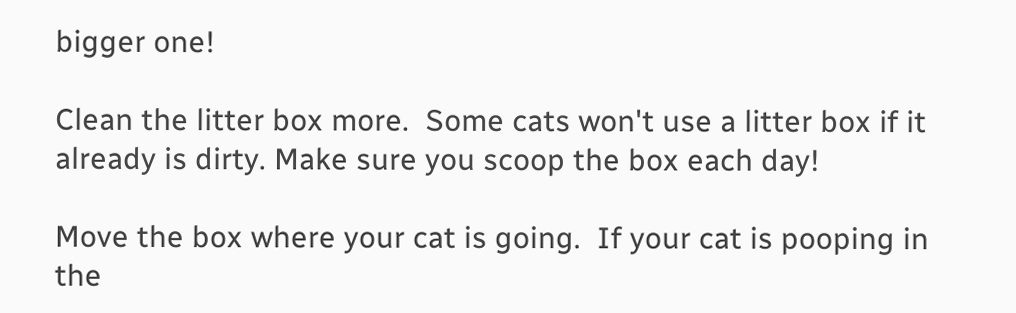bigger one!

Clean the litter box more.  Some cats won't use a litter box if it already is dirty. Make sure you scoop the box each day!

Move the box where your cat is going.  If your cat is pooping in the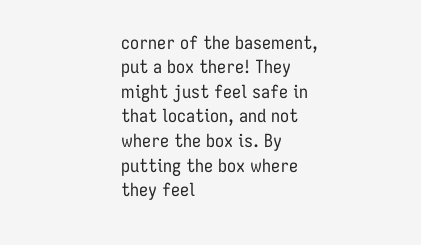corner of the basement, put a box there! They might just feel safe in that location, and not where the box is. By putting the box where they feel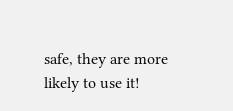safe, they are more likely to use it!